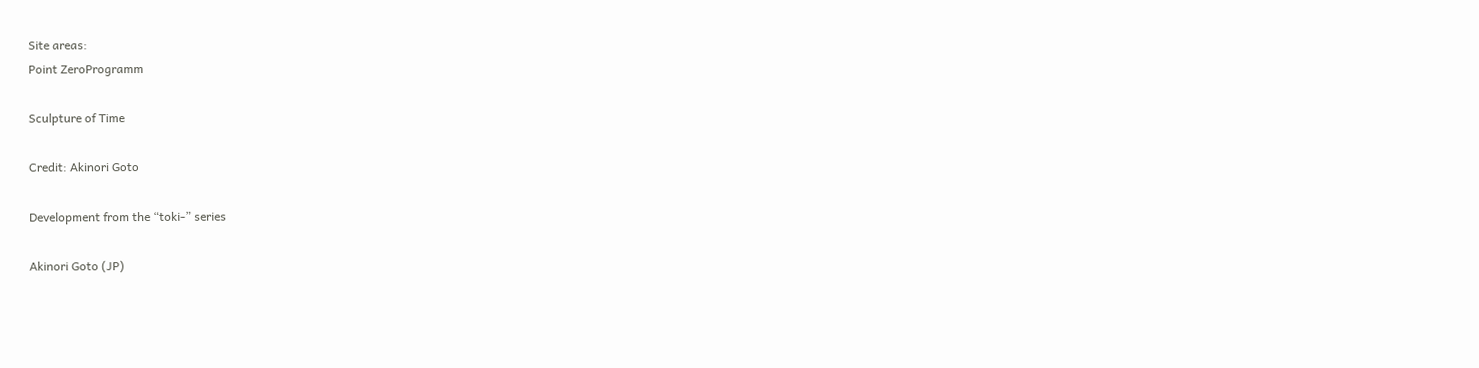Site areas:
Point ZeroProgramm

Sculpture of Time

Credit: Akinori Goto

Development from the “toki-” series

Akinori Goto (JP)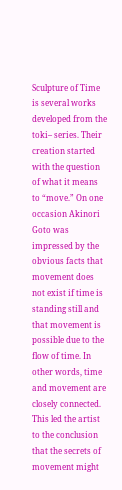Sculpture of Time is several works developed from the toki– series. Their creation started with the question of what it means to “move.” On one occasion Akinori Goto was impressed by the obvious facts that movement does not exist if time is standing still and that movement is possible due to the flow of time. In other words, time and movement are closely connected. This led the artist to the conclusion that the secrets of movement might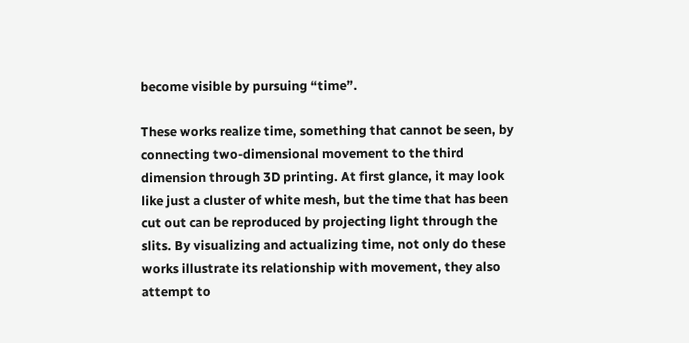become visible by pursuing “time”.

These works realize time, something that cannot be seen, by connecting two-dimensional movement to the third dimension through 3D printing. At first glance, it may look like just a cluster of white mesh, but the time that has been cut out can be reproduced by projecting light through the slits. By visualizing and actualizing time, not only do these works illustrate its relationship with movement, they also attempt to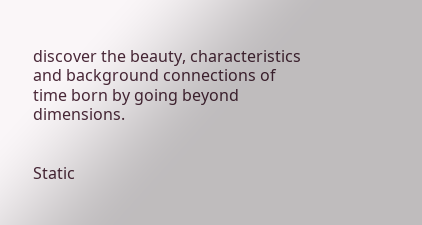discover the beauty, characteristics and background connections of time born by going beyond dimensions.


Static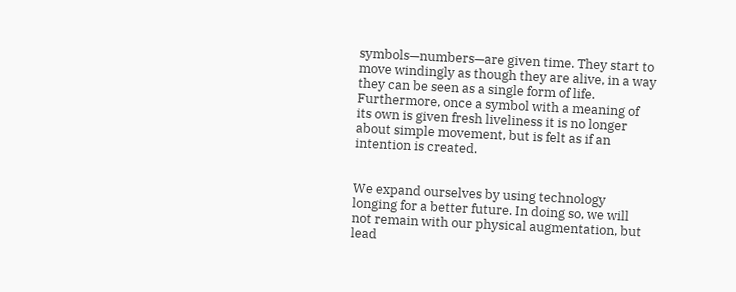symbols—numbers—are given time. They start to move windingly as though they are alive, in a way they can be seen as a single form of life. Furthermore, once a symbol with a meaning of its own is given fresh liveliness it is no longer about simple movement, but is felt as if an intention is created.


We expand ourselves by using technology longing for a better future. In doing so, we will not remain with our physical augmentation, but lead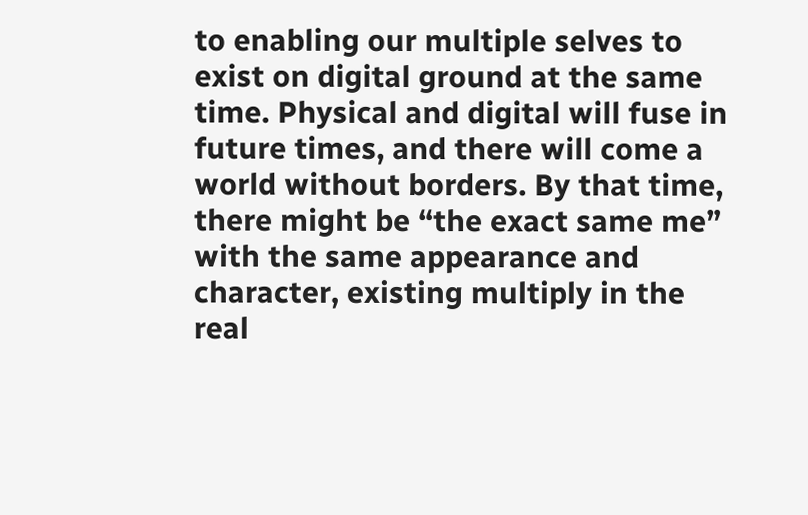to enabling our multiple selves to exist on digital ground at the same time. Physical and digital will fuse in future times, and there will come a world without borders. By that time, there might be “the exact same me” with the same appearance and character, existing multiply in the real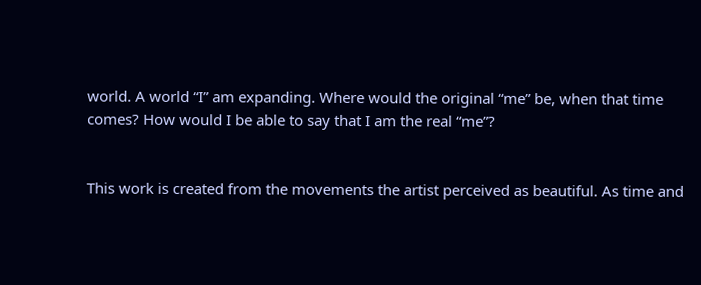world. A world “I” am expanding. Where would the original “me” be, when that time comes? How would I be able to say that I am the real “me”?


This work is created from the movements the artist perceived as beautiful. As time and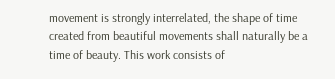movement is strongly interrelated, the shape of time created from beautiful movements shall naturally be a time of beauty. This work consists of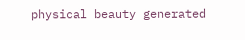physical beauty generated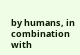by humans, in combination with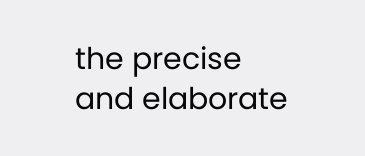the precise and elaborate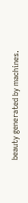beauty generated by machines.